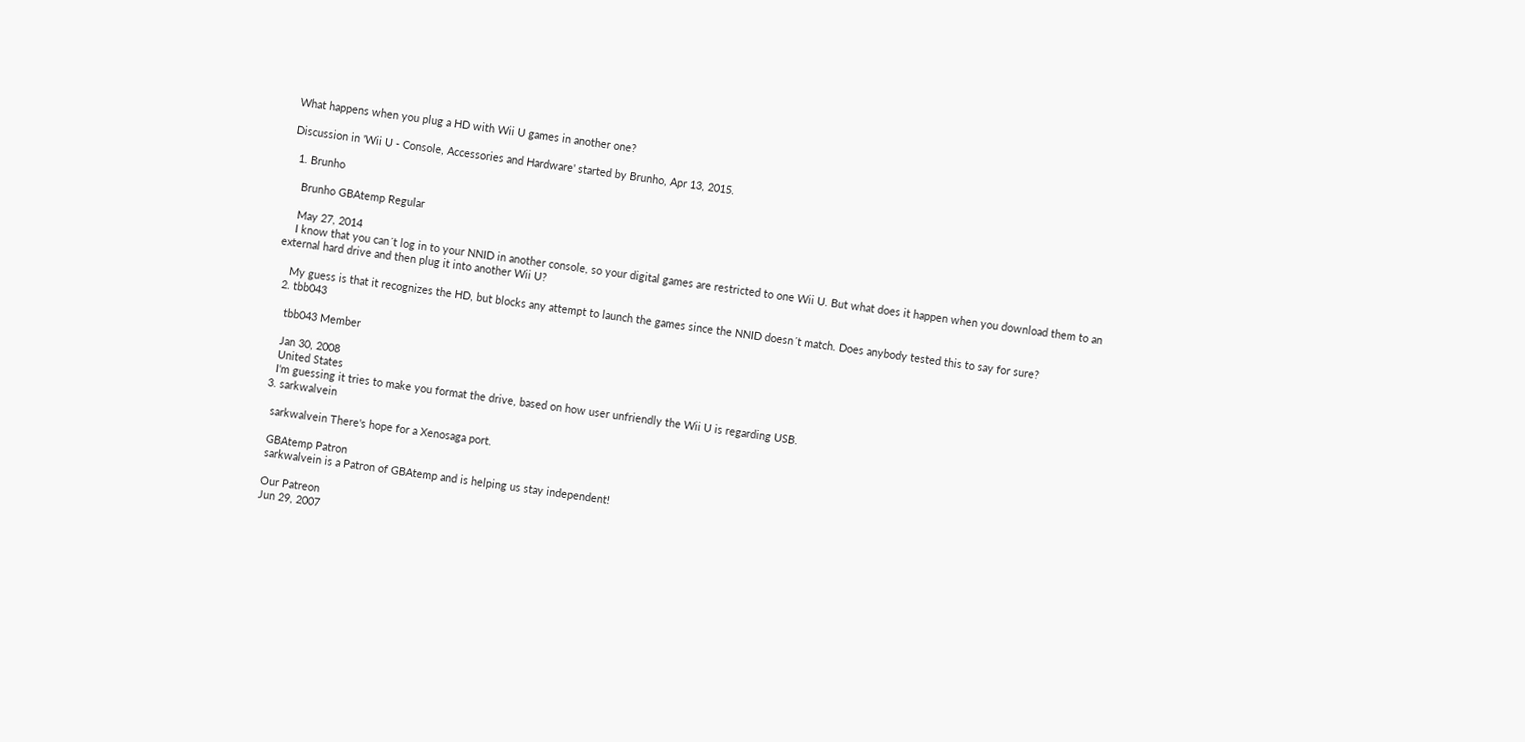What happens when you plug a HD with Wii U games in another one?

Discussion in 'Wii U - Console, Accessories and Hardware' started by Brunho, Apr 13, 2015.

  1. Brunho

    Brunho GBAtemp Regular

    May 27, 2014
    I know that you can´t log in to your NNID in another console, so your digital games are restricted to one Wii U. But what does it happen when you download them to an external hard drive and then plug it into another Wii U?

    My guess is that it recognizes the HD, but blocks any attempt to launch the games since the NNID doesn´t match. Does anybody tested this to say for sure?
  2. tbb043

    tbb043 Member

    Jan 30, 2008
    United States
    I'm guessing it tries to make you format the drive, based on how user unfriendly the Wii U is regarding USB.
  3. sarkwalvein

    sarkwalvein There's hope for a Xenosaga port.

    GBAtemp Patron
    sarkwalvein is a Patron of GBAtemp and is helping us stay independent!

    Our Patreon
    Jun 29, 2007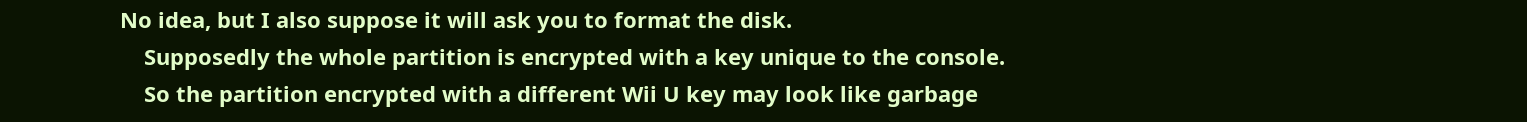No idea, but I also suppose it will ask you to format the disk.
    Supposedly the whole partition is encrypted with a key unique to the console.
    So the partition encrypted with a different Wii U key may look like garbage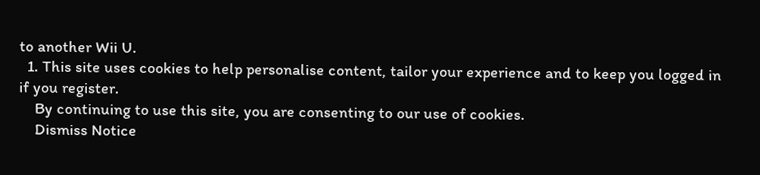to another Wii U.
  1. This site uses cookies to help personalise content, tailor your experience and to keep you logged in if you register.
    By continuing to use this site, you are consenting to our use of cookies.
    Dismiss Notice